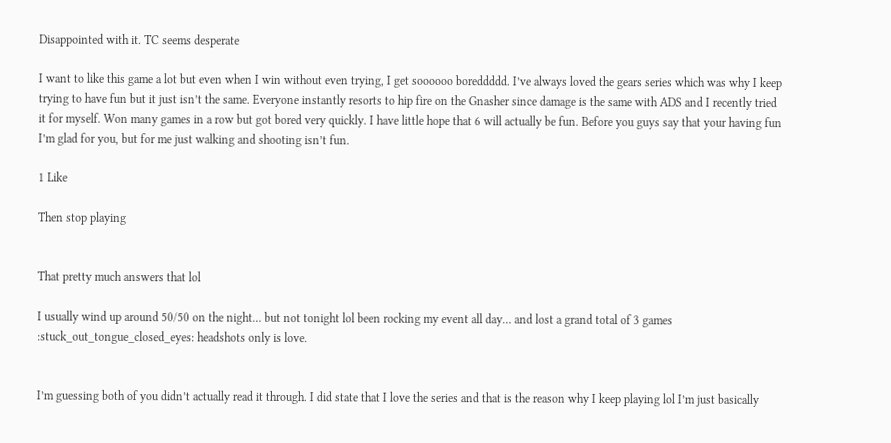Disappointed with it. TC seems desperate

I want to like this game a lot but even when I win without even trying, I get soooooo boreddddd. I’ve always loved the gears series which was why I keep trying to have fun but it just isn’t the same. Everyone instantly resorts to hip fire on the Gnasher since damage is the same with ADS and I recently tried it for myself. Won many games in a row but got bored very quickly. I have little hope that 6 will actually be fun. Before you guys say that your having fun I’m glad for you, but for me just walking and shooting isn’t fun.

1 Like

Then stop playing


That pretty much answers that lol

I usually wind up around 50/50 on the night… but not tonight lol been rocking my event all day… and lost a grand total of 3 games :stuck_out_tongue_closed_eyes: headshots only is love.


I’m guessing both of you didn’t actually read it through. I did state that I love the series and that is the reason why I keep playing lol I’m just basically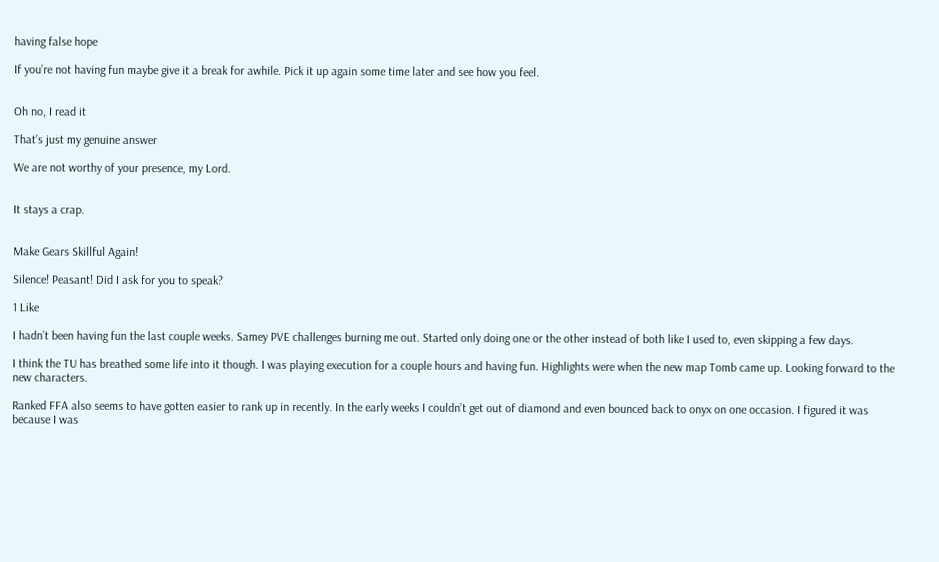having false hope

If you’re not having fun maybe give it a break for awhile. Pick it up again some time later and see how you feel.


Oh no, I read it

That’s just my genuine answer

We are not worthy of your presence, my Lord.


It stays a crap.


Make Gears Skillful Again!

Silence! Peasant! Did I ask for you to speak?

1 Like

I hadn’t been having fun the last couple weeks. Samey PVE challenges burning me out. Started only doing one or the other instead of both like I used to, even skipping a few days.

I think the TU has breathed some life into it though. I was playing execution for a couple hours and having fun. Highlights were when the new map Tomb came up. Looking forward to the new characters.

Ranked FFA also seems to have gotten easier to rank up in recently. In the early weeks I couldn’t get out of diamond and even bounced back to onyx on one occasion. I figured it was because I was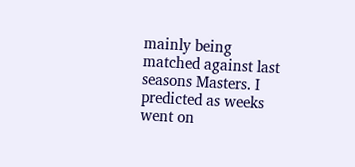mainly being matched against last seasons Masters. I predicted as weeks went on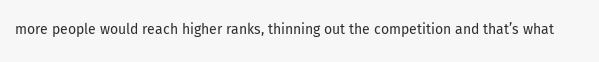more people would reach higher ranks, thinning out the competition and that’s what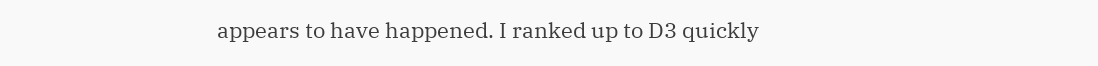appears to have happened. I ranked up to D3 quickly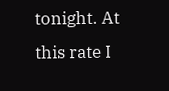tonight. At this rate I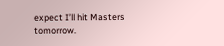expect I’ll hit Masters tomorrow.